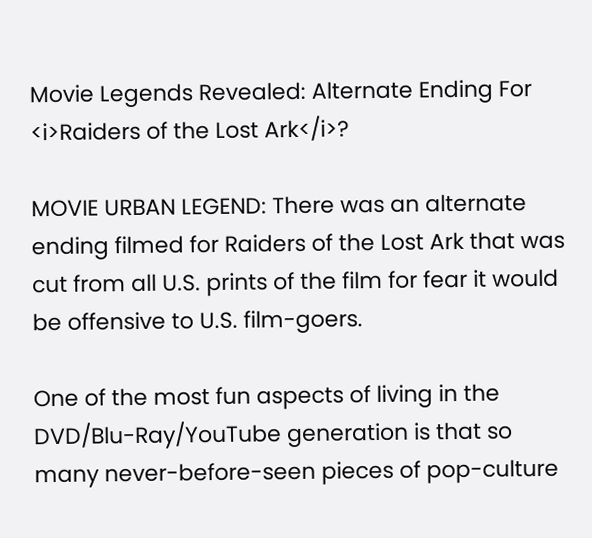Movie Legends Revealed: Alternate Ending For <i>Raiders of the Lost Ark</i>?

MOVIE URBAN LEGEND: There was an alternate ending filmed for Raiders of the Lost Ark that was cut from all U.S. prints of the film for fear it would be offensive to U.S. film-goers.

One of the most fun aspects of living in the DVD/Blu-Ray/YouTube generation is that so many never-before-seen pieces of pop-culture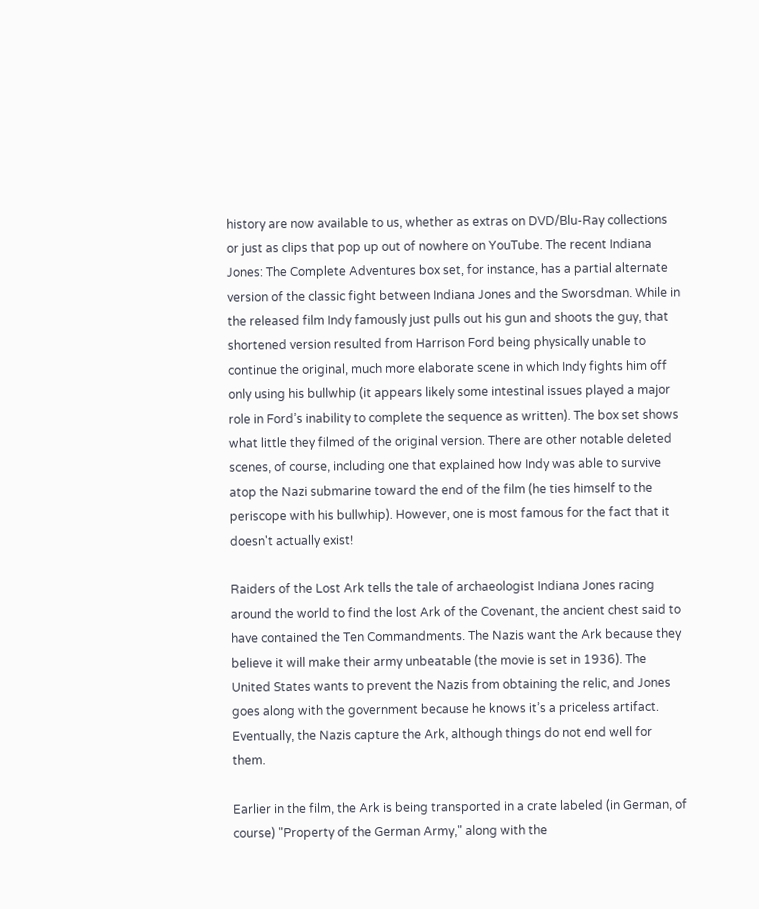history are now available to us, whether as extras on DVD/Blu-Ray collections or just as clips that pop up out of nowhere on YouTube. The recent Indiana Jones: The Complete Adventures box set, for instance, has a partial alternate version of the classic fight between Indiana Jones and the Sworsdman. While in the released film Indy famously just pulls out his gun and shoots the guy, that shortened version resulted from Harrison Ford being physically unable to continue the original, much more elaborate scene in which Indy fights him off only using his bullwhip (it appears likely some intestinal issues played a major role in Ford’s inability to complete the sequence as written). The box set shows what little they filmed of the original version. There are other notable deleted scenes, of course, including one that explained how Indy was able to survive atop the Nazi submarine toward the end of the film (he ties himself to the periscope with his bullwhip). However, one is most famous for the fact that it doesn't actually exist!

Raiders of the Lost Ark tells the tale of archaeologist Indiana Jones racing around the world to find the lost Ark of the Covenant, the ancient chest said to have contained the Ten Commandments. The Nazis want the Ark because they believe it will make their army unbeatable (the movie is set in 1936). The United States wants to prevent the Nazis from obtaining the relic, and Jones goes along with the government because he knows it’s a priceless artifact. Eventually, the Nazis capture the Ark, although things do not end well for them.

Earlier in the film, the Ark is being transported in a crate labeled (in German, of course) "Property of the German Army," along with the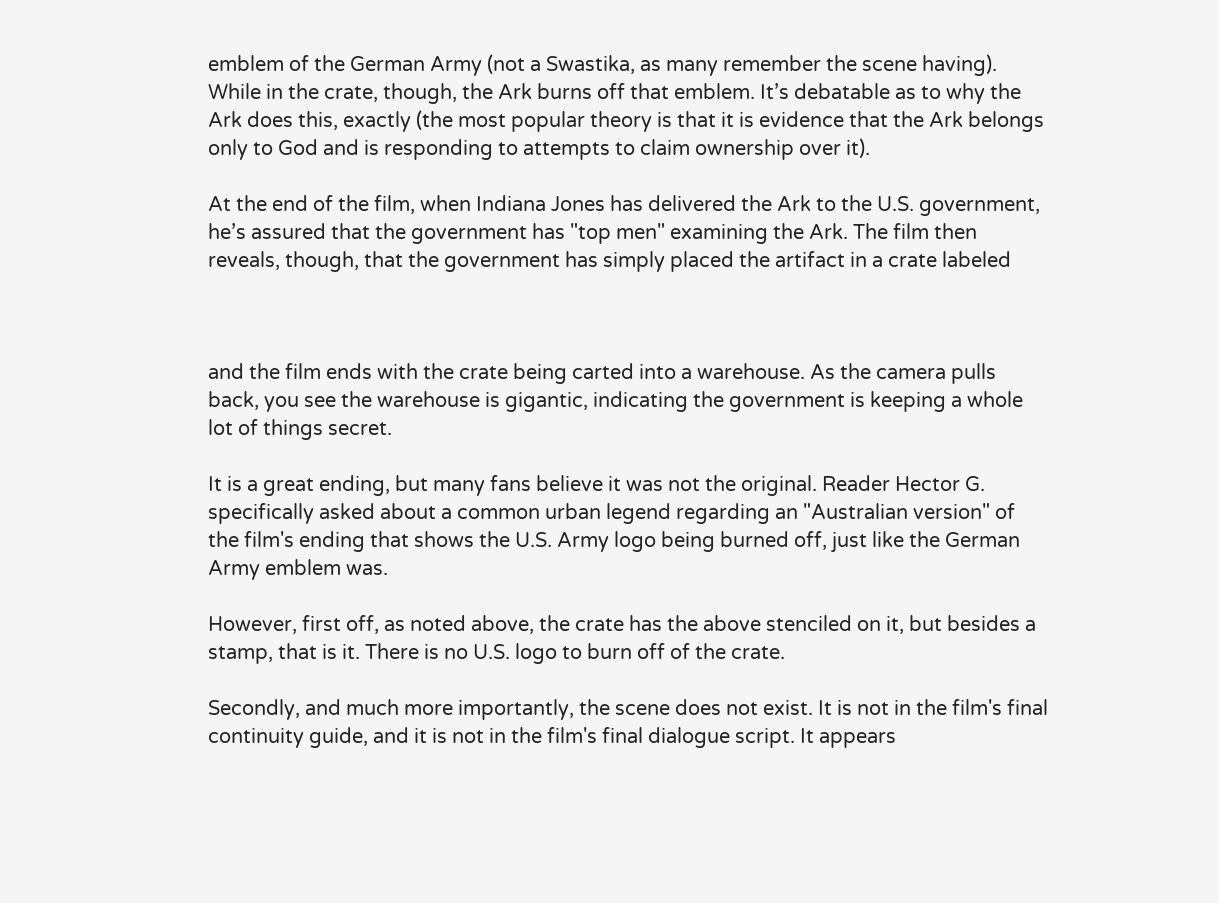emblem of the German Army (not a Swastika, as many remember the scene having). While in the crate, though, the Ark burns off that emblem. It’s debatable as to why the Ark does this, exactly (the most popular theory is that it is evidence that the Ark belongs only to God and is responding to attempts to claim ownership over it).

At the end of the film, when Indiana Jones has delivered the Ark to the U.S. government, he’s assured that the government has "top men" examining the Ark. The film then reveals, though, that the government has simply placed the artifact in a crate labeled



and the film ends with the crate being carted into a warehouse. As the camera pulls back, you see the warehouse is gigantic, indicating the government is keeping a whole lot of things secret.

It is a great ending, but many fans believe it was not the original. Reader Hector G. specifically asked about a common urban legend regarding an "Australian version" of the film's ending that shows the U.S. Army logo being burned off, just like the German Army emblem was.

However, first off, as noted above, the crate has the above stenciled on it, but besides a stamp, that is it. There is no U.S. logo to burn off of the crate.

Secondly, and much more importantly, the scene does not exist. It is not in the film's final continuity guide, and it is not in the film's final dialogue script. It appears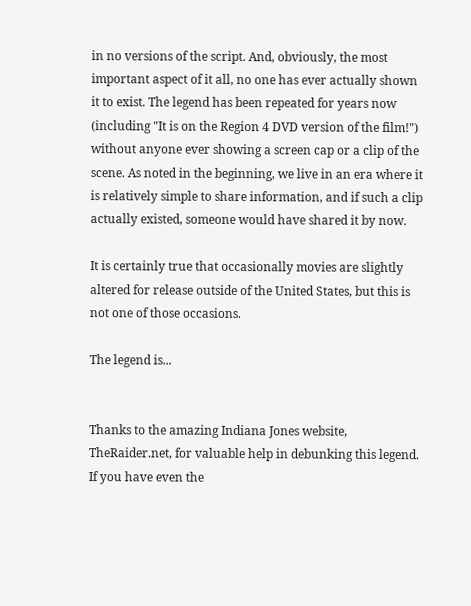in no versions of the script. And, obviously, the most important aspect of it all, no one has ever actually shown it to exist. The legend has been repeated for years now (including "It is on the Region 4 DVD version of the film!") without anyone ever showing a screen cap or a clip of the scene. As noted in the beginning, we live in an era where it is relatively simple to share information, and if such a clip actually existed, someone would have shared it by now.

It is certainly true that occasionally movies are slightly altered for release outside of the United States, but this is not one of those occasions.

The legend is...


Thanks to the amazing Indiana Jones website, TheRaider.net, for valuable help in debunking this legend. If you have even the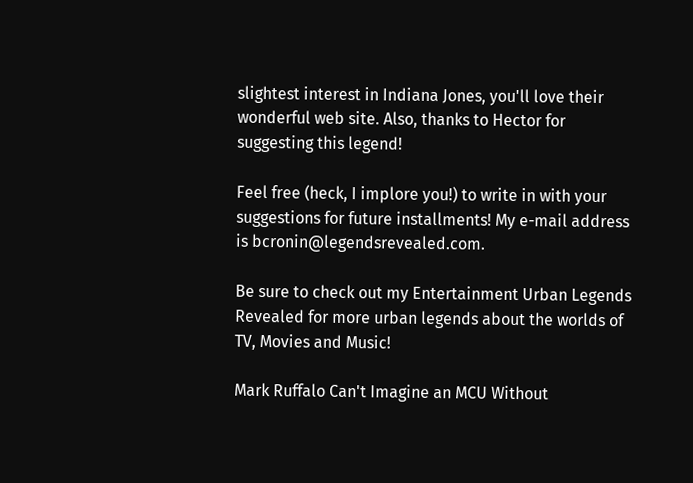slightest interest in Indiana Jones, you'll love their wonderful web site. Also, thanks to Hector for suggesting this legend!

Feel free (heck, I implore you!) to write in with your suggestions for future installments! My e-mail address is bcronin@legendsrevealed.com.

Be sure to check out my Entertainment Urban Legends Revealed for more urban legends about the worlds of TV, Movies and Music!

Mark Ruffalo Can't Imagine an MCU Without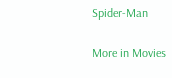Spider-Man

More in Movies